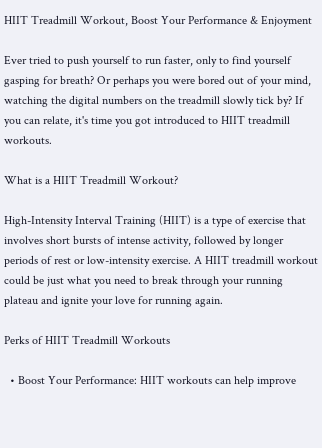HIIT Treadmill Workout, Boost Your Performance & Enjoyment

Ever tried to push yourself to run faster, only to find yourself gasping for breath? Or perhaps you were bored out of your mind, watching the digital numbers on the treadmill slowly tick by? If you can relate, it's time you got introduced to HIIT treadmill workouts.

What is a HIIT Treadmill Workout?

High-Intensity Interval Training (HIIT) is a type of exercise that involves short bursts of intense activity, followed by longer periods of rest or low-intensity exercise. A HIIT treadmill workout could be just what you need to break through your running plateau and ignite your love for running again.

Perks of HIIT Treadmill Workouts

  • Boost Your Performance: HIIT workouts can help improve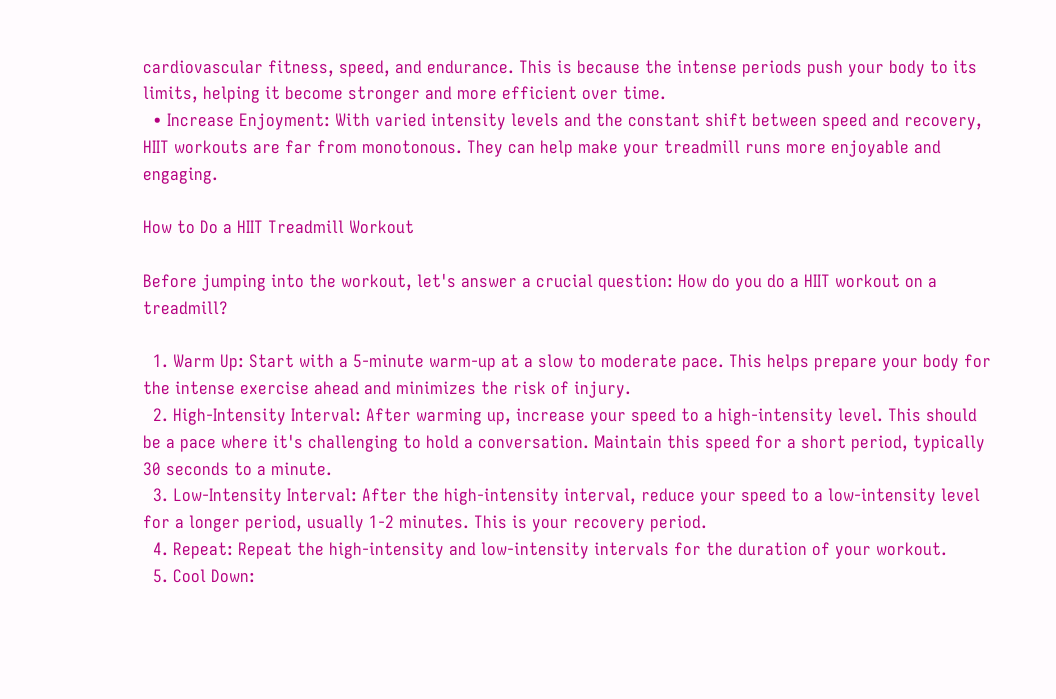cardiovascular fitness, speed, and endurance. This is because the intense periods push your body to its limits, helping it become stronger and more efficient over time.
  • Increase Enjoyment: With varied intensity levels and the constant shift between speed and recovery, HIIT workouts are far from monotonous. They can help make your treadmill runs more enjoyable and engaging.

How to Do a HIIT Treadmill Workout

Before jumping into the workout, let's answer a crucial question: How do you do a HIIT workout on a treadmill?

  1. Warm Up: Start with a 5-minute warm-up at a slow to moderate pace. This helps prepare your body for the intense exercise ahead and minimizes the risk of injury.
  2. High-Intensity Interval: After warming up, increase your speed to a high-intensity level. This should be a pace where it's challenging to hold a conversation. Maintain this speed for a short period, typically 30 seconds to a minute.
  3. Low-Intensity Interval: After the high-intensity interval, reduce your speed to a low-intensity level for a longer period, usually 1-2 minutes. This is your recovery period.
  4. Repeat: Repeat the high-intensity and low-intensity intervals for the duration of your workout.
  5. Cool Down: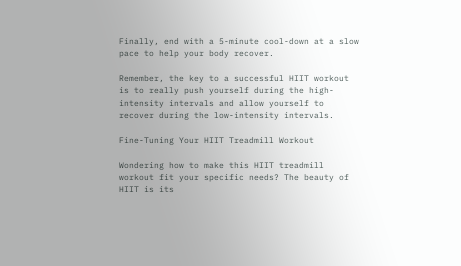Finally, end with a 5-minute cool-down at a slow pace to help your body recover.

Remember, the key to a successful HIIT workout is to really push yourself during the high-intensity intervals and allow yourself to recover during the low-intensity intervals.

Fine-Tuning Your HIIT Treadmill Workout

Wondering how to make this HIIT treadmill workout fit your specific needs? The beauty of HIIT is its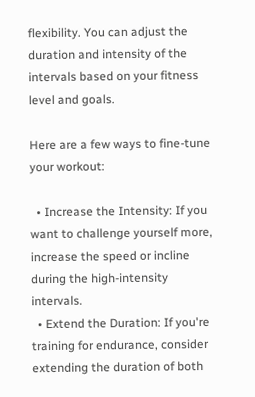flexibility. You can adjust the duration and intensity of the intervals based on your fitness level and goals.

Here are a few ways to fine-tune your workout:

  • Increase the Intensity: If you want to challenge yourself more, increase the speed or incline during the high-intensity intervals.
  • Extend the Duration: If you're training for endurance, consider extending the duration of both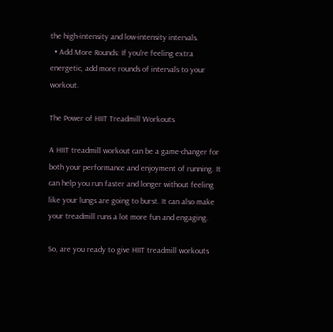the high-intensity and low-intensity intervals.
  • Add More Rounds: If you're feeling extra energetic, add more rounds of intervals to your workout.

The Power of HIIT Treadmill Workouts

A HIIT treadmill workout can be a game-changer for both your performance and enjoyment of running. It can help you run faster and longer without feeling like your lungs are going to burst. It can also make your treadmill runs a lot more fun and engaging.

So, are you ready to give HIIT treadmill workouts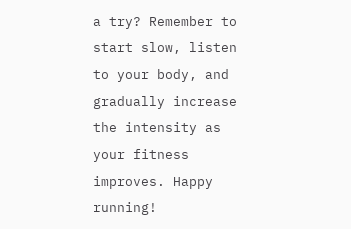a try? Remember to start slow, listen to your body, and gradually increase the intensity as your fitness improves. Happy running!